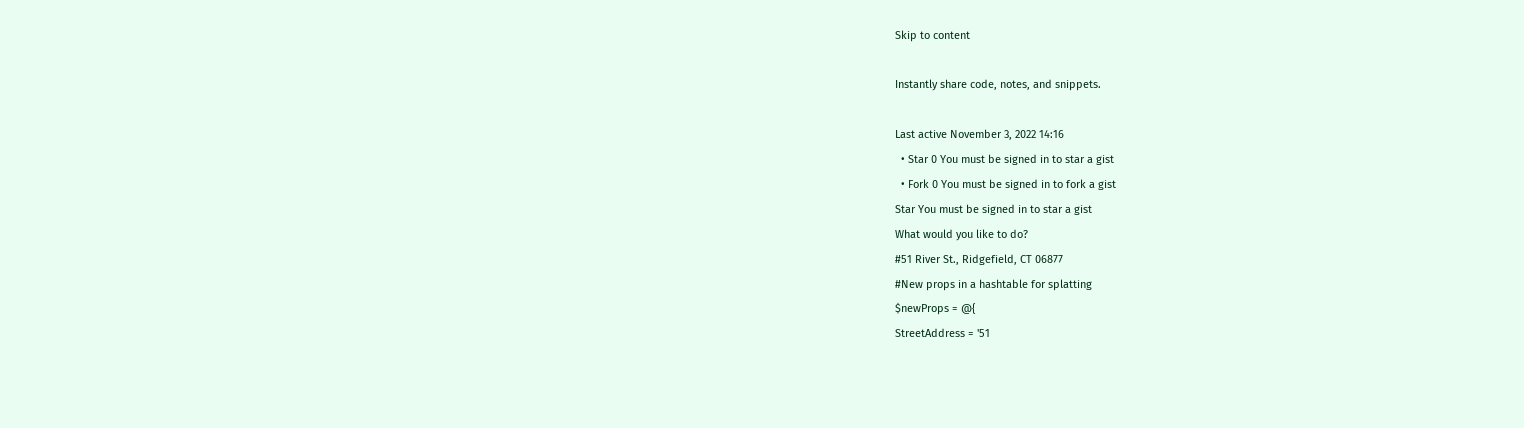Skip to content

Instantly share code, notes, and snippets.

Last active November 3, 2022 14:16
  • Star 0 You must be signed in to star a gist
  • Fork 0 You must be signed in to fork a gist
Star You must be signed in to star a gist
What would you like to do?
#51 River St., Ridgefield, CT 06877
#New props in a hashtable for splatting
$newProps = @{
StreetAddress = '51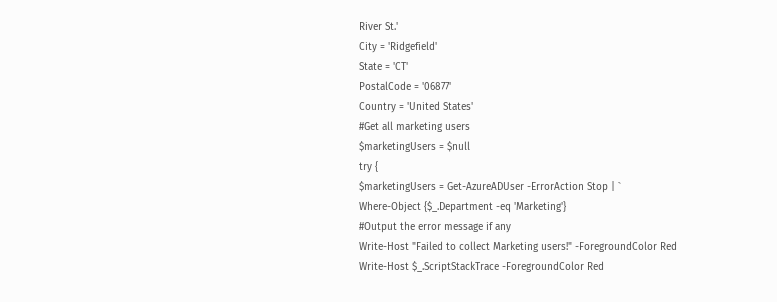River St.'
City = 'Ridgefield'
State = 'CT'
PostalCode = '06877'
Country = 'United States'
#Get all marketing users
$marketingUsers = $null
try {
$marketingUsers = Get-AzureADUser -ErrorAction Stop | `
Where-Object {$_.Department -eq 'Marketing'}
#Output the error message if any
Write-Host "Failed to collect Marketing users!" -ForegroundColor Red
Write-Host $_.ScriptStackTrace -ForegroundColor Red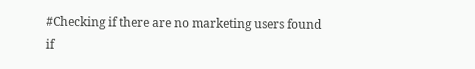#Checking if there are no marketing users found
if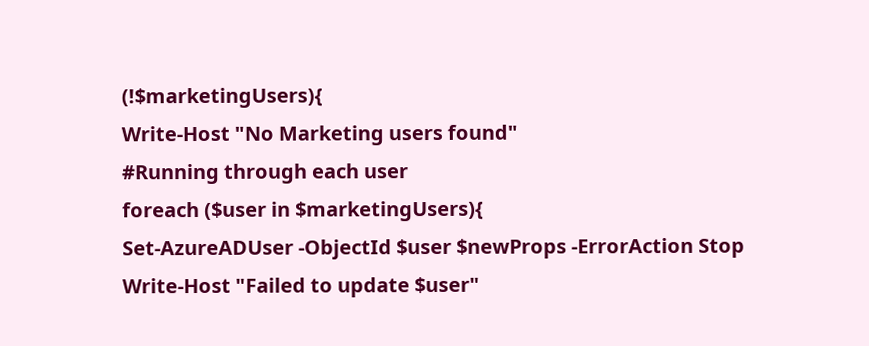(!$marketingUsers){
Write-Host "No Marketing users found"
#Running through each user
foreach ($user in $marketingUsers){
Set-AzureADUser -ObjectId $user $newProps -ErrorAction Stop
Write-Host "Failed to update $user"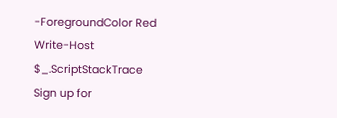-ForegroundColor Red
Write-Host $_.ScriptStackTrace
Sign up for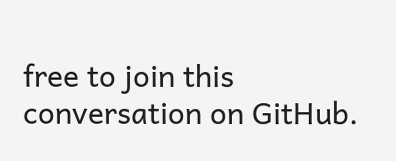free to join this conversation on GitHub.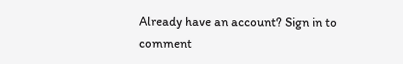Already have an account? Sign in to comment